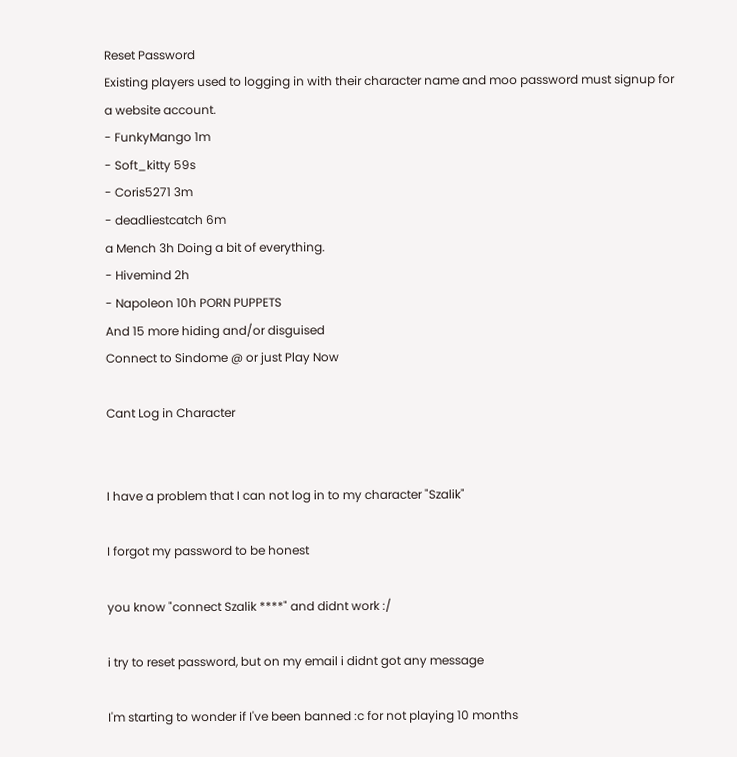Reset Password
Existing players used to logging in with their character name and moo password must signup for a website account.
- FunkyMango 1m
- Soft_kitty 59s
- Coris5271 3m
- deadliestcatch 6m
a Mench 3h Doing a bit of everything.
- Hivemind 2h
- Napoleon 10h PORN PUPPETS
And 15 more hiding and/or disguised
Connect to Sindome @ or just Play Now

Cant Log in Character


I have a problem that I can not log in to my character "Szalik"

I forgot my password to be honest

you know "connect Szalik ****" and didnt work :/

i try to reset password, but on my email i didnt got any message

I'm starting to wonder if I've been banned :c for not playing 10 months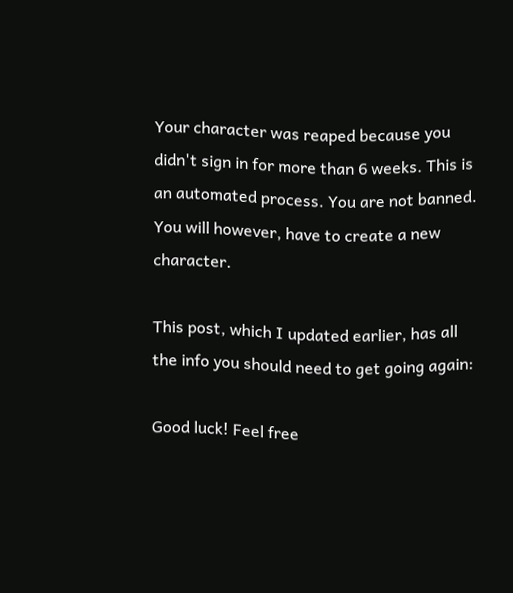Your character was reaped because you didn't sign in for more than 6 weeks. This is an automated process. You are not banned. You will however, have to create a new character.

This post, which I updated earlier, has all the info you should need to get going again:

Good luck! Feel free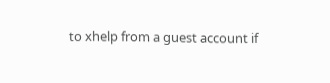to xhelp from a guest account if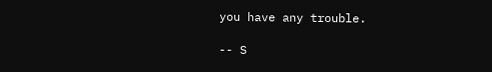you have any trouble.

-- S